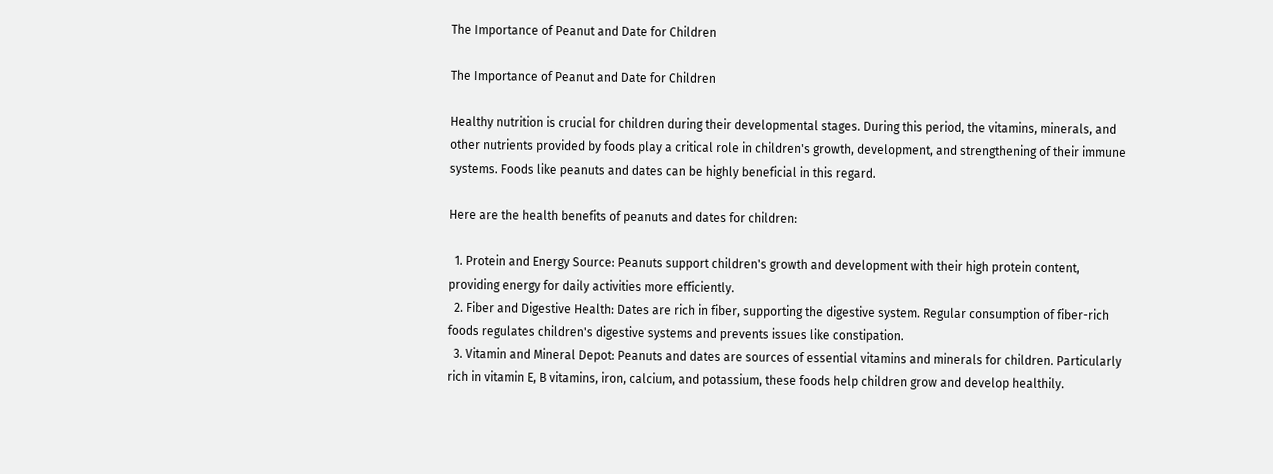The Importance of Peanut and Date for Children

The Importance of Peanut and Date for Children

Healthy nutrition is crucial for children during their developmental stages. During this period, the vitamins, minerals, and other nutrients provided by foods play a critical role in children's growth, development, and strengthening of their immune systems. Foods like peanuts and dates can be highly beneficial in this regard.

Here are the health benefits of peanuts and dates for children:

  1. Protein and Energy Source: Peanuts support children's growth and development with their high protein content, providing energy for daily activities more efficiently.
  2. Fiber and Digestive Health: Dates are rich in fiber, supporting the digestive system. Regular consumption of fiber-rich foods regulates children's digestive systems and prevents issues like constipation.
  3. Vitamin and Mineral Depot: Peanuts and dates are sources of essential vitamins and minerals for children. Particularly rich in vitamin E, B vitamins, iron, calcium, and potassium, these foods help children grow and develop healthily.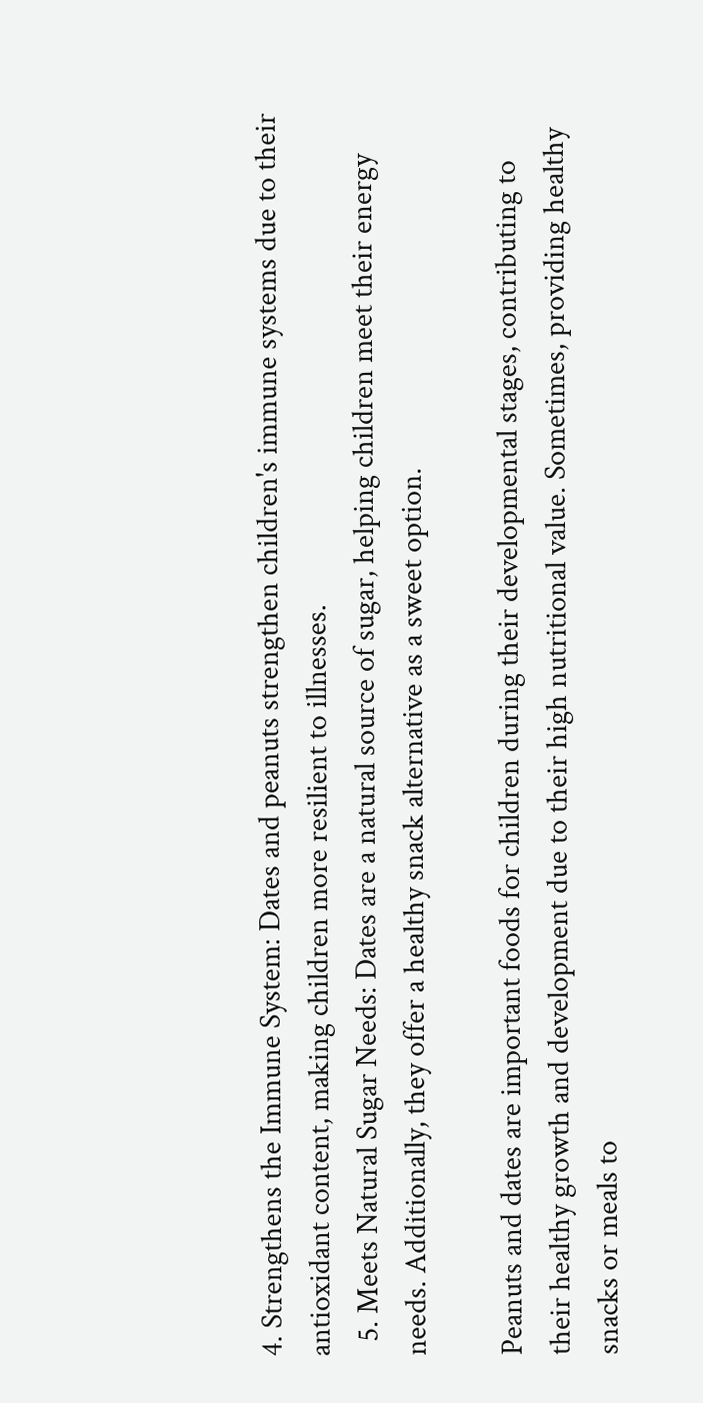4. Strengthens the Immune System: Dates and peanuts strengthen children's immune systems due to their antioxidant content, making children more resilient to illnesses.
  5. Meets Natural Sugar Needs: Dates are a natural source of sugar, helping children meet their energy needs. Additionally, they offer a healthy snack alternative as a sweet option.

Peanuts and dates are important foods for children during their developmental stages, contributing to their healthy growth and development due to their high nutritional value. Sometimes, providing healthy snacks or meals to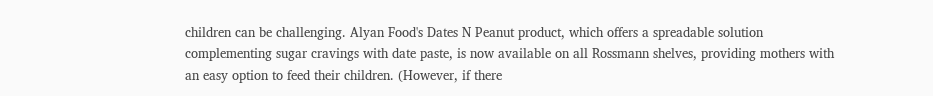children can be challenging. Alyan Food's Dates N Peanut product, which offers a spreadable solution complementing sugar cravings with date paste, is now available on all Rossmann shelves, providing mothers with an easy option to feed their children. (However, if there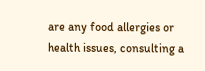are any food allergies or health issues, consulting a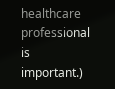healthcare professional is important.)